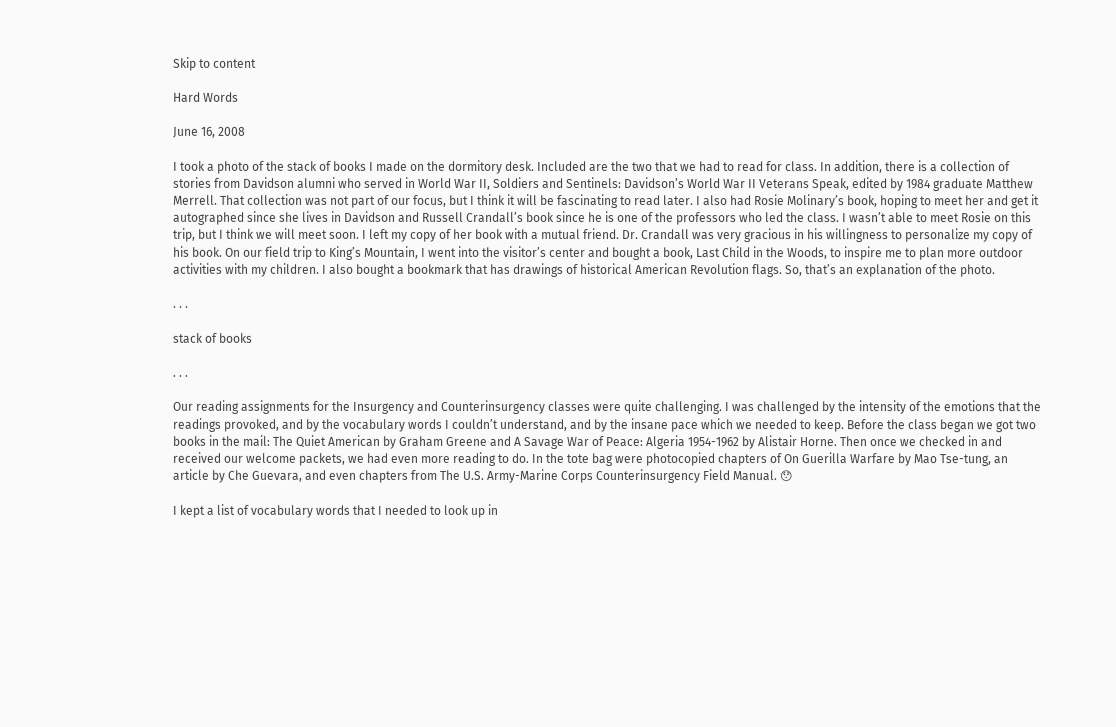Skip to content

Hard Words

June 16, 2008

I took a photo of the stack of books I made on the dormitory desk. Included are the two that we had to read for class. In addition, there is a collection of stories from Davidson alumni who served in World War II, Soldiers and Sentinels: Davidson’s World War II Veterans Speak, edited by 1984 graduate Matthew Merrell. That collection was not part of our focus, but I think it will be fascinating to read later. I also had Rosie Molinary’s book, hoping to meet her and get it autographed since she lives in Davidson and Russell Crandall’s book since he is one of the professors who led the class. I wasn’t able to meet Rosie on this trip, but I think we will meet soon. I left my copy of her book with a mutual friend. Dr. Crandall was very gracious in his willingness to personalize my copy of his book. On our field trip to King’s Mountain, I went into the visitor’s center and bought a book, Last Child in the Woods, to inspire me to plan more outdoor activities with my children. I also bought a bookmark that has drawings of historical American Revolution flags. So, that’s an explanation of the photo.

. . .

stack of books

. . .

Our reading assignments for the Insurgency and Counterinsurgency classes were quite challenging. I was challenged by the intensity of the emotions that the readings provoked, and by the vocabulary words I couldn’t understand, and by the insane pace which we needed to keep. Before the class began we got two books in the mail: The Quiet American by Graham Greene and A Savage War of Peace: Algeria 1954-1962 by Alistair Horne. Then once we checked in and received our welcome packets, we had even more reading to do. In the tote bag were photocopied chapters of On Guerilla Warfare by Mao Tse-tung, an article by Che Guevara, and even chapters from The U.S. Army-Marine Corps Counterinsurgency Field Manual. 😯

I kept a list of vocabulary words that I needed to look up in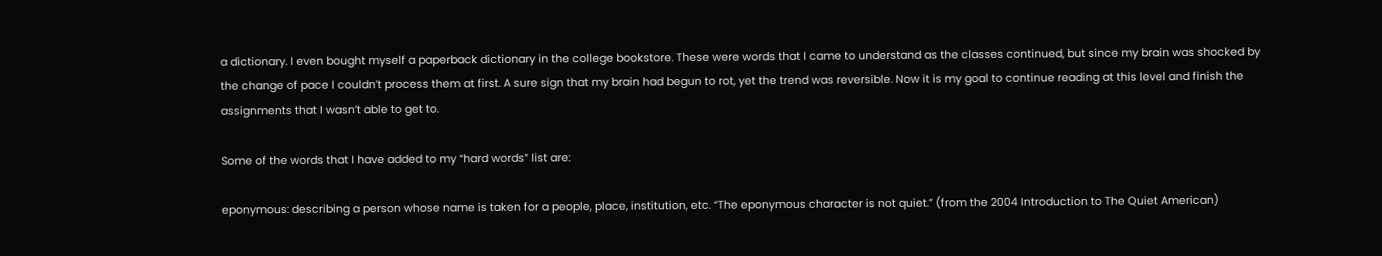a dictionary. I even bought myself a paperback dictionary in the college bookstore. These were words that I came to understand as the classes continued, but since my brain was shocked by the change of pace I couldn’t process them at first. A sure sign that my brain had begun to rot, yet the trend was reversible. Now it is my goal to continue reading at this level and finish the assignments that I wasn’t able to get to.

Some of the words that I have added to my “hard words” list are:

eponymous: describing a person whose name is taken for a people, place, institution, etc. “The eponymous character is not quiet.” (from the 2004 Introduction to The Quiet American)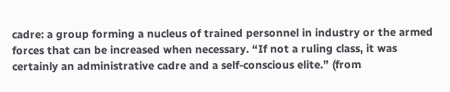cadre: a group forming a nucleus of trained personnel in industry or the armed forces that can be increased when necessary. “If not a ruling class, it was certainly an administrative cadre and a self-conscious elite.” (from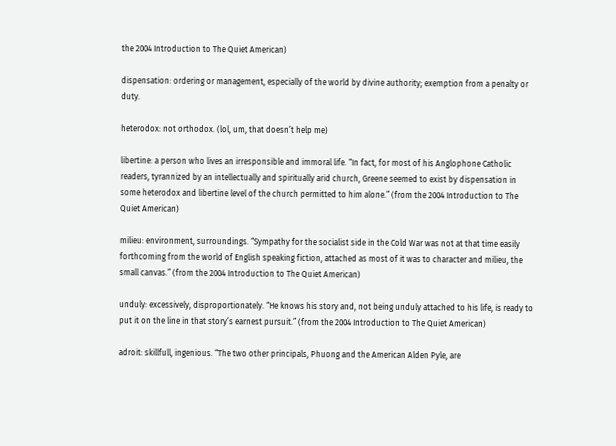the 2004 Introduction to The Quiet American)

dispensation: ordering or management, especially of the world by divine authority; exemption from a penalty or duty.

heterodox: not orthodox. (lol, um, that doesn’t help me)

libertine: a person who lives an irresponsible and immoral life. “In fact, for most of his Anglophone Catholic readers, tyrannized by an intellectually and spiritually arid church, Greene seemed to exist by dispensation in some heterodox and libertine level of the church permitted to him alone.” (from the 2004 Introduction to The Quiet American)

milieu: environment, surroundings. “Sympathy for the socialist side in the Cold War was not at that time easily forthcoming from the world of English speaking fiction, attached as most of it was to character and milieu, the small canvas.” (from the 2004 Introduction to The Quiet American)

unduly: excessively, disproportionately. “He knows his story and, not being unduly attached to his life, is ready to put it on the line in that story’s earnest pursuit.” (from the 2004 Introduction to The Quiet American)

adroit: skillfull, ingenious. “The two other principals, Phuong and the American Alden Pyle, are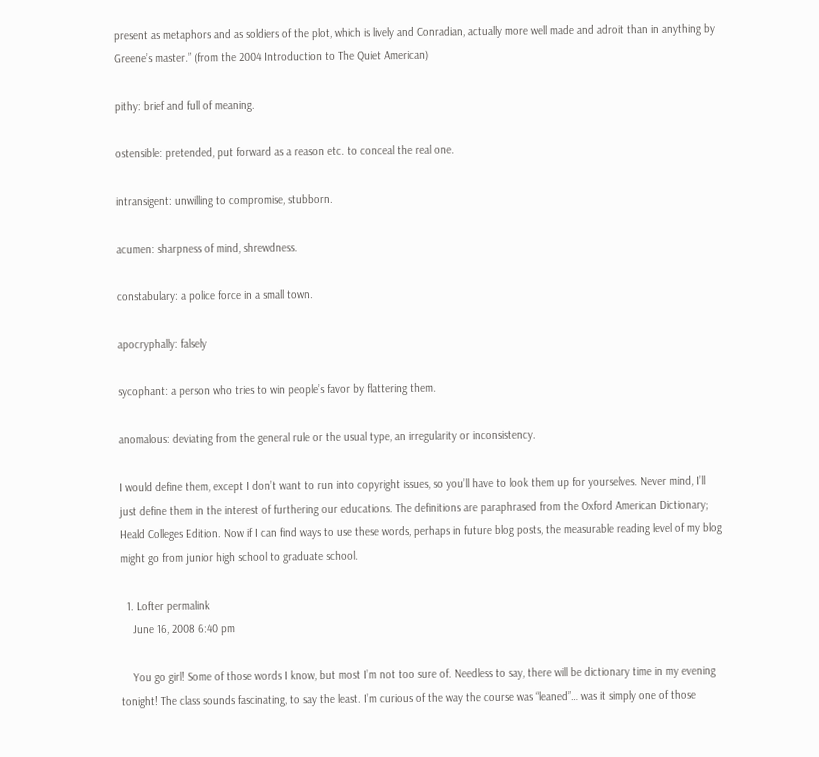present as metaphors and as soldiers of the plot, which is lively and Conradian, actually more well made and adroit than in anything by Greene’s master.” (from the 2004 Introduction to The Quiet American)

pithy: brief and full of meaning.

ostensible: pretended, put forward as a reason etc. to conceal the real one.

intransigent: unwilling to compromise, stubborn.

acumen: sharpness of mind, shrewdness.

constabulary: a police force in a small town.

apocryphally: falsely

sycophant: a person who tries to win people’s favor by flattering them.

anomalous: deviating from the general rule or the usual type, an irregularity or inconsistency.

I would define them, except I don’t want to run into copyright issues, so you’ll have to look them up for yourselves. Never mind, I’ll just define them in the interest of furthering our educations. The definitions are paraphrased from the Oxford American Dictionary; Heald Colleges Edition. Now if I can find ways to use these words, perhaps in future blog posts, the measurable reading level of my blog might go from junior high school to graduate school.

  1. Lofter permalink
    June 16, 2008 6:40 pm

    You go girl! Some of those words I know, but most I’m not too sure of. Needless to say, there will be dictionary time in my evening tonight! The class sounds fascinating, to say the least. I’m curious of the way the course was “leaned”… was it simply one of those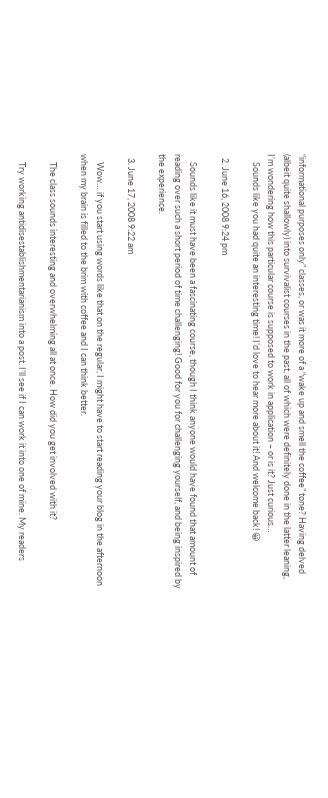“informational purposes only” classes, or was it more of a “wake up and smell the coffee” tone? Having delved (albeit quite shallowly) into survivalist courses in the past, all of which were definitely done in the latter leaning, I’m wondering how this particular course is supposed to work in application – or is it? Just curious…
    Sounds like you had quite an interesting time! I’d love to hear more about it! And welcome back! 😀

  2. June 16, 2008 9:24 pm

    Sounds like it must have been a fascinating course, though I think anyone would have found that amount of reading over such a short period of time challenging! Good for you for challenging yourself, and being inspired by the experience.

  3. June 17, 2008 9:22 am

    Wow… if you start using words like that on the regular, I might have to start reading your blog in the afternoon when my brain is filled to the brim with coffee and I can think better.

    The class sounds interesting and overwhelming all at once. How did you get involved with it?

    Try working antidisestablishmentarianism into a post. I’ll see if I can work it into one of mine. My readers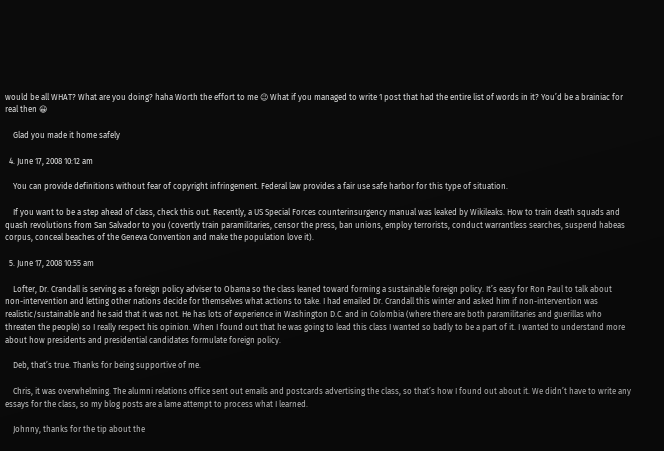would be all WHAT? What are you doing? haha Worth the effort to me 😉 What if you managed to write 1 post that had the entire list of words in it? You’d be a brainiac for real then 😀

    Glad you made it home safely

  4. June 17, 2008 10:12 am

    You can provide definitions without fear of copyright infringement. Federal law provides a fair use safe harbor for this type of situation.

    If you want to be a step ahead of class, check this out. Recently, a US Special Forces counterinsurgency manual was leaked by Wikileaks. How to train death squads and quash revolutions from San Salvador to you (covertly train paramilitaries, censor the press, ban unions, employ terrorists, conduct warrantless searches, suspend habeas corpus, conceal beaches of the Geneva Convention and make the population love it).

  5. June 17, 2008 10:55 am

    Lofter, Dr. Crandall is serving as a foreign policy adviser to Obama so the class leaned toward forming a sustainable foreign policy. It’s easy for Ron Paul to talk about non-intervention and letting other nations decide for themselves what actions to take. I had emailed Dr. Crandall this winter and asked him if non-intervention was realistic/sustainable and he said that it was not. He has lots of experience in Washington D.C. and in Colombia (where there are both paramilitaries and guerillas who threaten the people) so I really respect his opinion. When I found out that he was going to lead this class I wanted so badly to be a part of it. I wanted to understand more about how presidents and presidential candidates formulate foreign policy.

    Deb, that’s true. Thanks for being supportive of me.

    Chris, it was overwhelming. The alumni relations office sent out emails and postcards advertising the class, so that’s how I found out about it. We didn’t have to write any essays for the class, so my blog posts are a lame attempt to process what I learned.

    Johnny, thanks for the tip about the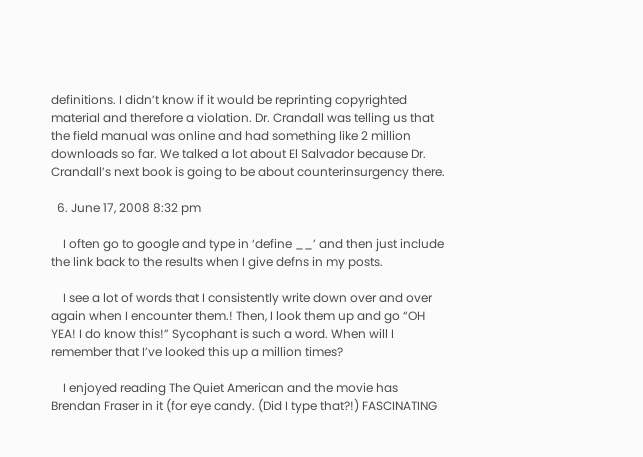definitions. I didn’t know if it would be reprinting copyrighted material and therefore a violation. Dr. Crandall was telling us that the field manual was online and had something like 2 million downloads so far. We talked a lot about El Salvador because Dr. Crandall’s next book is going to be about counterinsurgency there.

  6. June 17, 2008 8:32 pm

    I often go to google and type in ‘define __’ and then just include the link back to the results when I give defns in my posts.

    I see a lot of words that I consistently write down over and over again when I encounter them.! Then, I look them up and go “OH YEA! I do know this!” Sycophant is such a word. When will I remember that I’ve looked this up a million times?

    I enjoyed reading The Quiet American and the movie has Brendan Fraser in it (for eye candy. (Did I type that?!) FASCINATING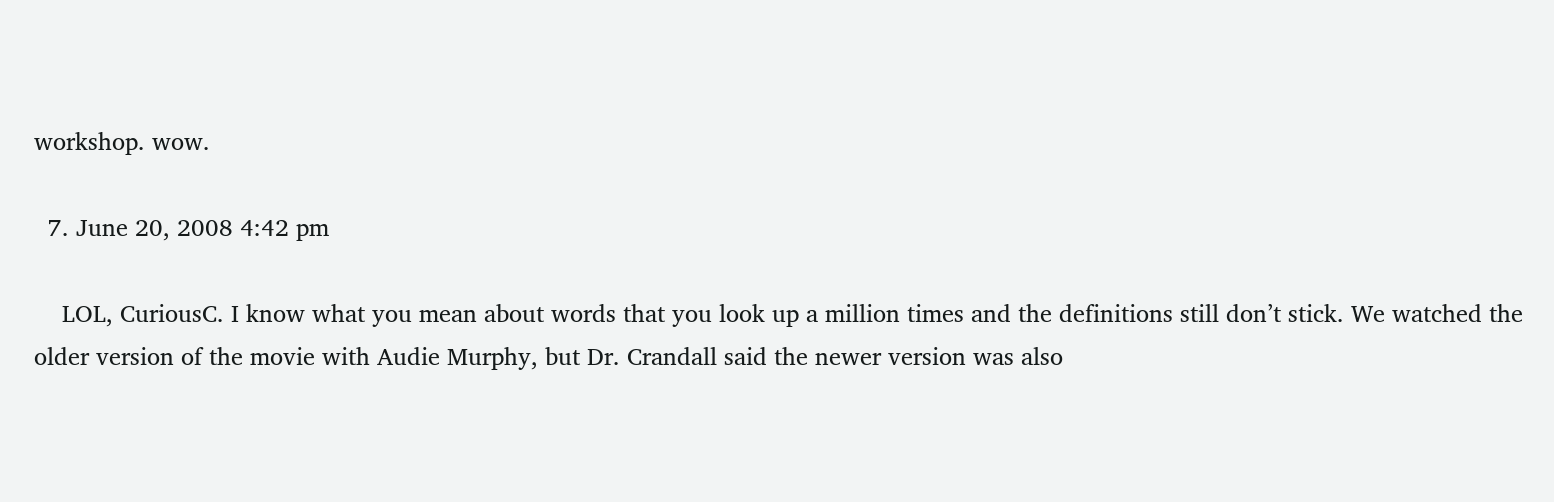workshop. wow.

  7. June 20, 2008 4:42 pm

    LOL, CuriousC. I know what you mean about words that you look up a million times and the definitions still don’t stick. We watched the older version of the movie with Audie Murphy, but Dr. Crandall said the newer version was also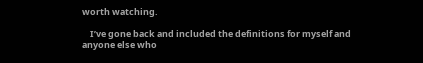worth watching.

    I’ve gone back and included the definitions for myself and anyone else who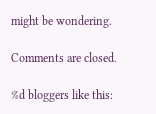might be wondering.

Comments are closed.

%d bloggers like this: